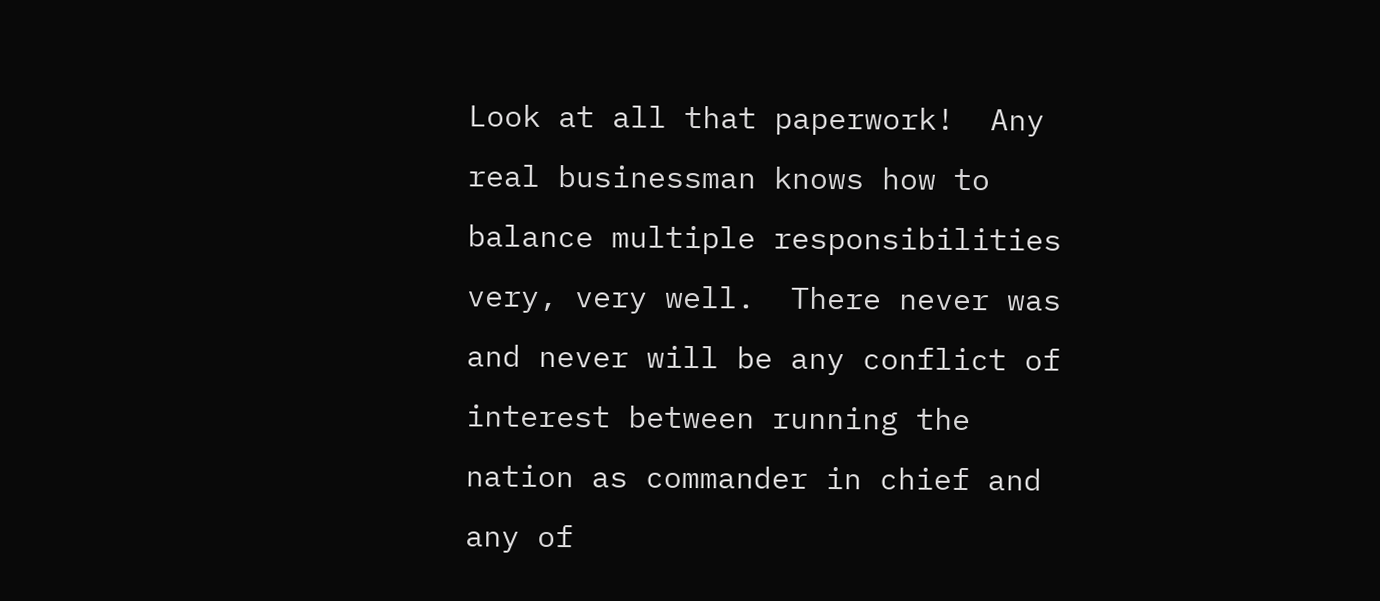Look at all that paperwork!  Any real businessman knows how to balance multiple responsibilities very, very well.  There never was and never will be any conflict of interest between running the nation as commander in chief and any of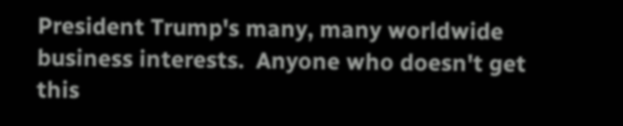President Trump's many, many worldwide business interests.  Anyone who doesn't get this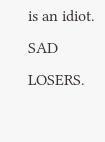is an idiot.  SAD LOSERS.